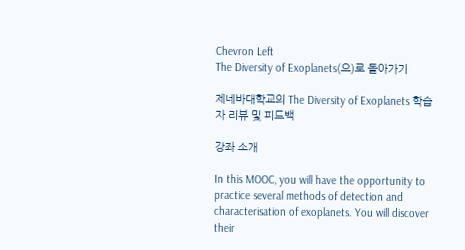Chevron Left
The Diversity of Exoplanets(으)로 돌아가기

제네바대학교의 The Diversity of Exoplanets 학습자 리뷰 및 피드백

강좌 소개

In this MOOC, you will have the opportunity to practice several methods of detection and characterisation of exoplanets. You will discover their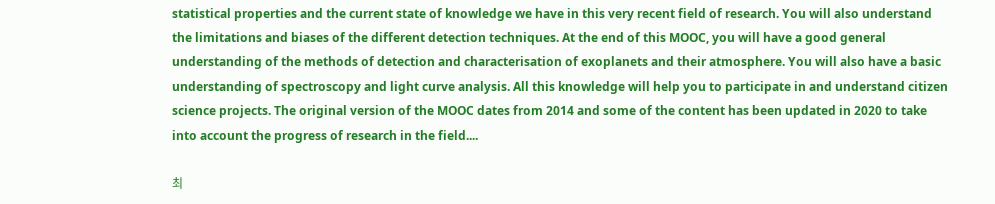statistical properties and the current state of knowledge we have in this very recent field of research. You will also understand the limitations and biases of the different detection techniques. At the end of this MOOC, you will have a good general understanding of the methods of detection and characterisation of exoplanets and their atmosphere. You will also have a basic understanding of spectroscopy and light curve analysis. All this knowledge will help you to participate in and understand citizen science projects. The original version of the MOOC dates from 2014 and some of the content has been updated in 2020 to take into account the progress of research in the field....

최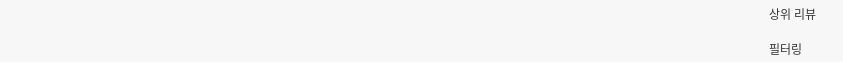상위 리뷰

필터링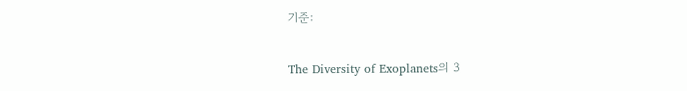기준:

The Diversity of Exoplanets의 3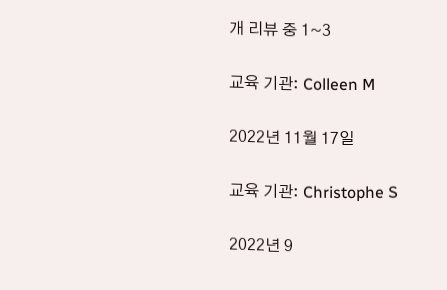개 리뷰 중 1~3

교육 기관: Colleen M

2022년 11월 17일

교육 기관: Christophe S

2022년 9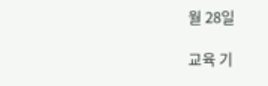월 28일

교육 기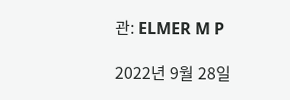관: ELMER M P

2022년 9월 28일